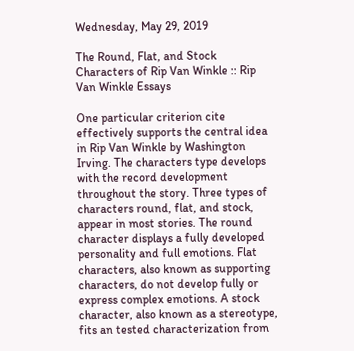Wednesday, May 29, 2019

The Round, Flat, and Stock Characters of Rip Van Winkle :: Rip Van Winkle Essays

One particular criterion cite effectively supports the central idea in Rip Van Winkle by Washington Irving. The characters type develops with the record development throughout the story. Three types of characters round, flat, and stock, appear in most stories. The round character displays a fully developed personality and full emotions. Flat characters, also known as supporting characters, do not develop fully or express complex emotions. A stock character, also known as a stereotype, fits an tested characterization from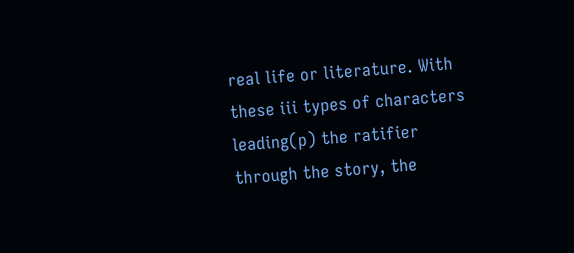real life or literature. With these iii types of characters leading(p) the ratifier through the story, the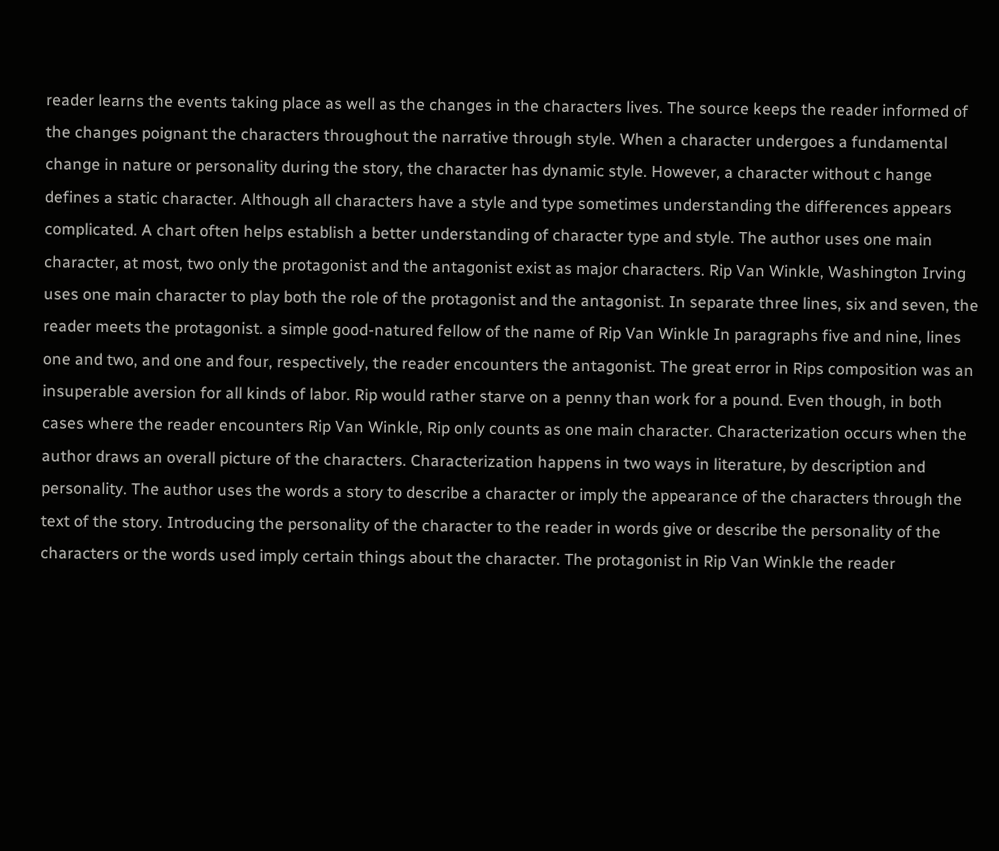reader learns the events taking place as well as the changes in the characters lives. The source keeps the reader informed of the changes poignant the characters throughout the narrative through style. When a character undergoes a fundamental change in nature or personality during the story, the character has dynamic style. However, a character without c hange defines a static character. Although all characters have a style and type sometimes understanding the differences appears complicated. A chart often helps establish a better understanding of character type and style. The author uses one main character, at most, two only the protagonist and the antagonist exist as major characters. Rip Van Winkle, Washington Irving uses one main character to play both the role of the protagonist and the antagonist. In separate three lines, six and seven, the reader meets the protagonist. a simple good-natured fellow of the name of Rip Van Winkle In paragraphs five and nine, lines one and two, and one and four, respectively, the reader encounters the antagonist. The great error in Rips composition was an insuperable aversion for all kinds of labor. Rip would rather starve on a penny than work for a pound. Even though, in both cases where the reader encounters Rip Van Winkle, Rip only counts as one main character. Characterization occurs when the author draws an overall picture of the characters. Characterization happens in two ways in literature, by description and personality. The author uses the words a story to describe a character or imply the appearance of the characters through the text of the story. Introducing the personality of the character to the reader in words give or describe the personality of the characters or the words used imply certain things about the character. The protagonist in Rip Van Winkle the reader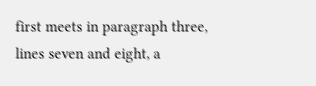first meets in paragraph three, lines seven and eight, a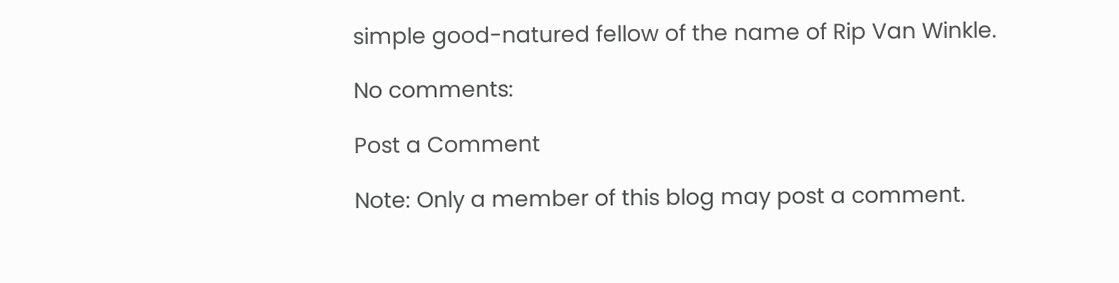simple good-natured fellow of the name of Rip Van Winkle.

No comments:

Post a Comment

Note: Only a member of this blog may post a comment.